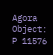Agora Object: P 11576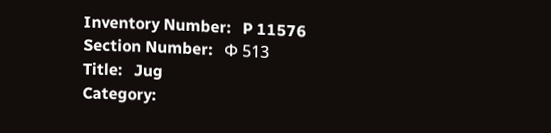Inventory Number:   P 11576
Section Number:   Φ 513
Title:   Jug
Category: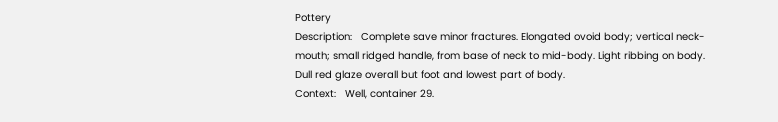Pottery
Description:   Complete save minor fractures. Elongated ovoid body; vertical neck-mouth; small ridged handle, from base of neck to mid-body. Light ribbing on body.
Dull red glaze overall but foot and lowest part of body.
Context:   Well, container 29.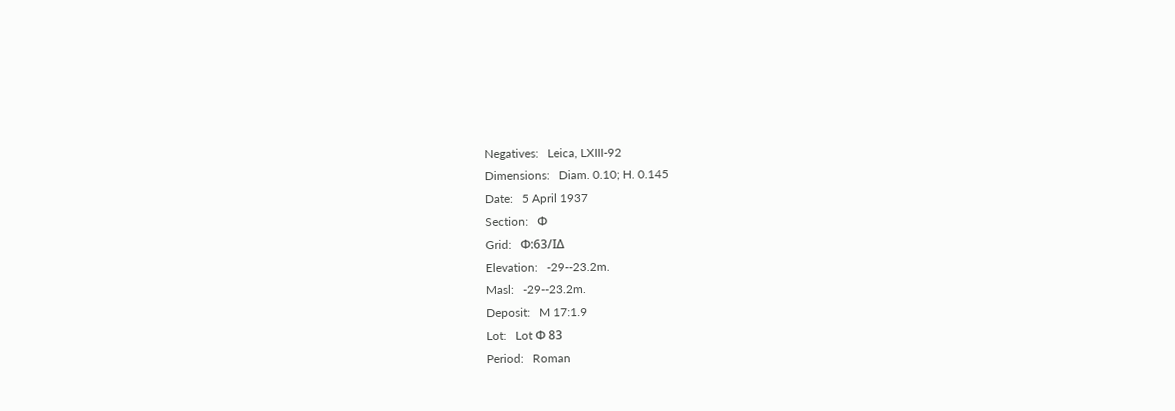Negatives:   Leica, LXIII-92
Dimensions:   Diam. 0.10; H. 0.145
Date:   5 April 1937
Section:   Φ
Grid:   Φ:63/ΙΔ
Elevation:   -29--23.2m.
Masl:   -29--23.2m.
Deposit:   M 17:1.9
Lot:   Lot Φ 83
Period:   Roman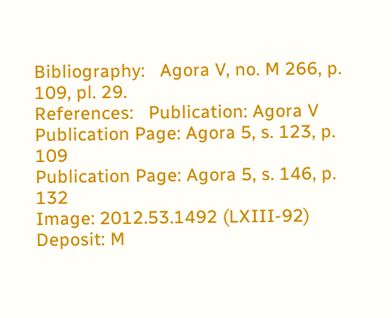Bibliography:   Agora V, no. M 266, p. 109, pl. 29.
References:   Publication: Agora V
Publication Page: Agora 5, s. 123, p. 109
Publication Page: Agora 5, s. 146, p. 132
Image: 2012.53.1492 (LXIII-92)
Deposit: M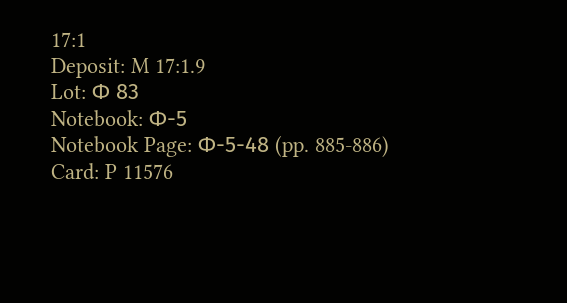17:1
Deposit: M 17:1.9
Lot: Φ 83
Notebook: Φ-5
Notebook Page: Φ-5-48 (pp. 885-886)
Card: P 11576